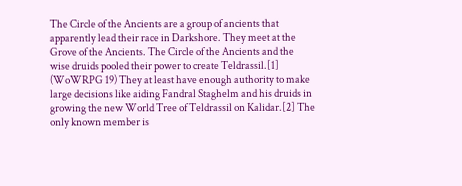The Circle of the Ancients are a group of ancients that apparently lead their race in Darkshore. They meet at the Grove of the Ancients. The Circle of the Ancients and the wise druids pooled their power to create Teldrassil.[1] (WoWRPG 19) They at least have enough authority to make large decisions like aiding Fandral Staghelm and his druids in growing the new World Tree of Teldrassil on Kalidar.[2] The only known member is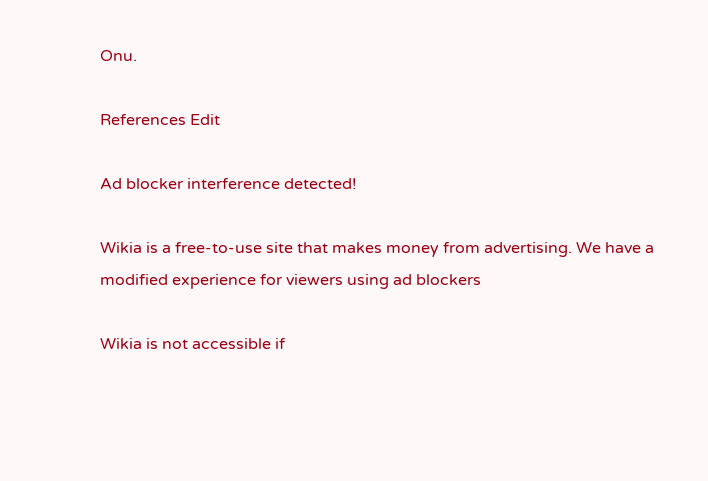Onu.

References Edit

Ad blocker interference detected!

Wikia is a free-to-use site that makes money from advertising. We have a modified experience for viewers using ad blockers

Wikia is not accessible if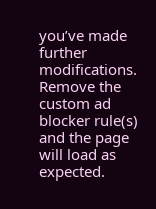you’ve made further modifications. Remove the custom ad blocker rule(s) and the page will load as expected.